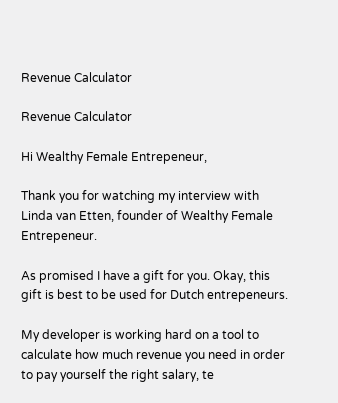Revenue Calculator

Revenue Calculator

Hi Wealthy Female Entrepeneur,

Thank you for watching my interview with Linda van Etten, founder of Wealthy Female Entrepeneur.

As promised I have a gift for you. Okay, this gift is best to be used for Dutch entrepeneurs.

My developer is working hard on a tool to calculate how much revenue you need in order to pay yourself the right salary, te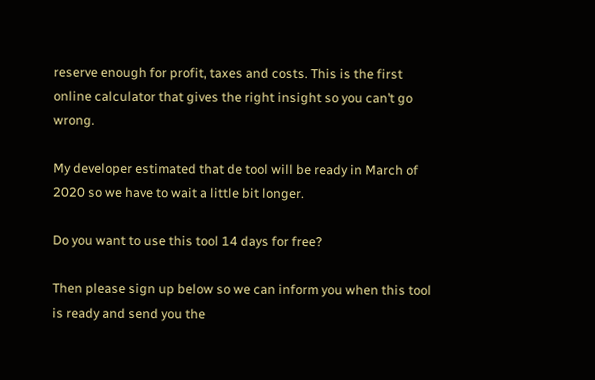reserve enough for profit, taxes and costs. This is the first online calculator that gives the right insight so you can’t go wrong.

My developer estimated that de tool will be ready in March of 2020 so we have to wait a little bit longer.

Do you want to use this tool 14 days for free?

Then please sign up below so we can inform you when this tool is ready and send you the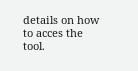details on how to acces the tool.